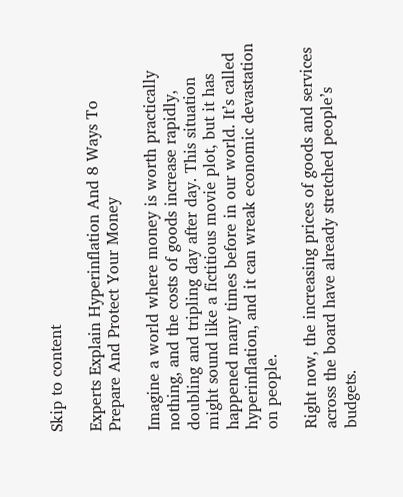Skip to content

Experts Explain Hyperinflation And 8 Ways To Prepare And Protect Your Money

Imagine a world where money is worth practically nothing, and the costs of goods increase rapidly, doubling and tripling day after day. This situation might sound like a fictitious movie plot, but it has happened many times before in our world. It’s called hyperinflation, and it can wreak economic devastation on people.

Right now, the increasing prices of goods and services across the board have already stretched people’s budgets.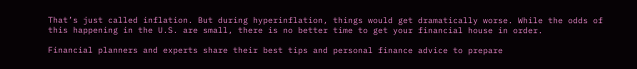That’s just called inflation. But during hyperinflation, things would get dramatically worse. While the odds of this happening in the U.S. are small, there is no better time to get your financial house in order.

Financial planners and experts share their best tips and personal finance advice to prepare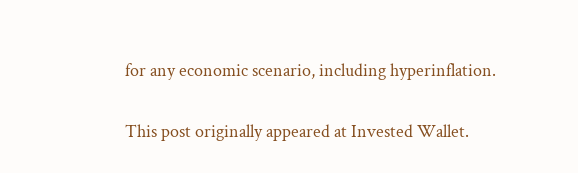for any economic scenario, including hyperinflation.

This post originally appeared at Invested Wallet.